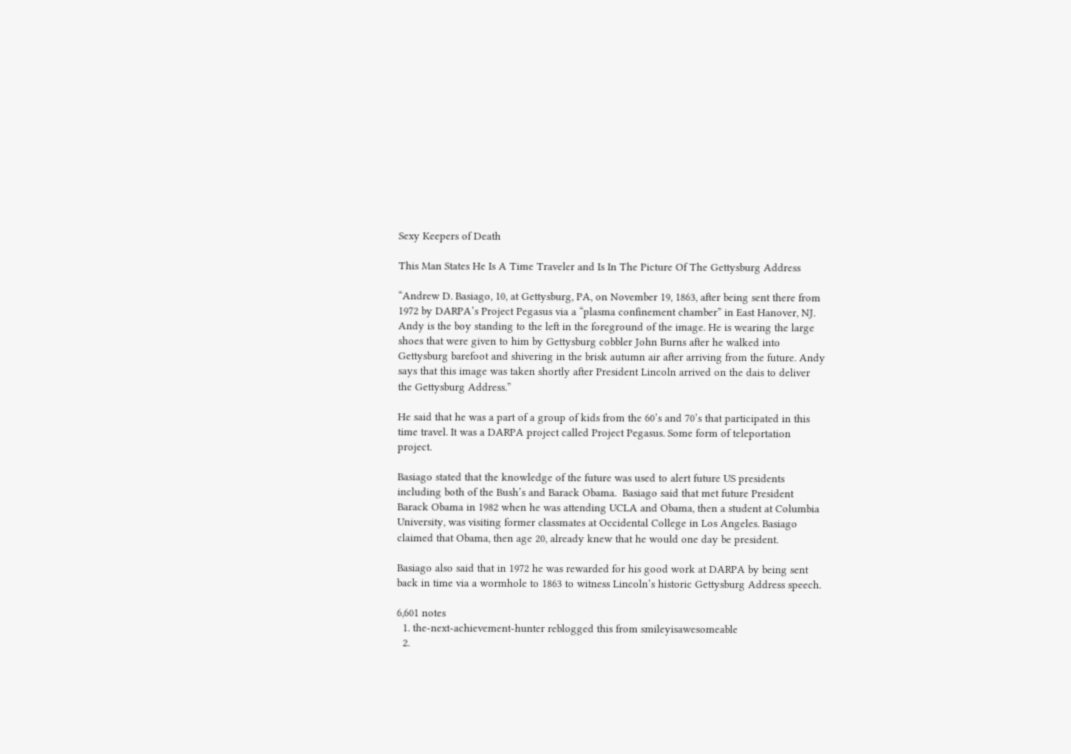Sexy Keepers of Death

This Man States He Is A Time Traveler and Is In The Picture Of The Gettysburg Address

“Andrew D. Basiago, 10, at Gettysburg, PA, on November 19, 1863, after being sent there from 1972 by DARPA’s Project Pegasus via a “plasma confinement chamber” in East Hanover, NJ. Andy is the boy standing to the left in the foreground of the image. He is wearing the large shoes that were given to him by Gettysburg cobbler John Burns after he walked into Gettysburg barefoot and shivering in the brisk autumn air after arriving from the future. Andy says that this image was taken shortly after President Lincoln arrived on the dais to deliver the Gettysburg Address.”

He said that he was a part of a group of kids from the 60’s and 70’s that participated in this time travel. It was a DARPA project called Project Pegasus. Some form of teleportation project.

Basiago stated that the knowledge of the future was used to alert future US presidents including both of the Bush’s and Barack Obama.  Basiago said that met future President Barack Obama in 1982 when he was attending UCLA and Obama, then a student at Columbia University, was visiting former classmates at Occidental College in Los Angeles. Basiago claimed that Obama, then age 20, already knew that he would one day be president.

Basiago also said that in 1972 he was rewarded for his good work at DARPA by being sent back in time via a wormhole to 1863 to witness Lincoln’s historic Gettysburg Address speech.

6,601 notes
  1. the-next-achievement-hunter reblogged this from smileyisawesomeable
  2.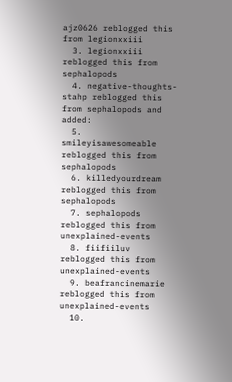ajz0626 reblogged this from legionxxiii
  3. legionxxiii reblogged this from sephalopods
  4. negative-thoughts-stahp reblogged this from sephalopods and added:
  5. smileyisawesomeable reblogged this from sephalopods
  6. killedyourdream reblogged this from sephalopods
  7. sephalopods reblogged this from unexplained-events
  8. fiifiiluv reblogged this from unexplained-events
  9. beafrancinemarie reblogged this from unexplained-events
  10.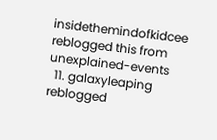insidethemindofkidcee reblogged this from unexplained-events
  11. galaxyleaping reblogged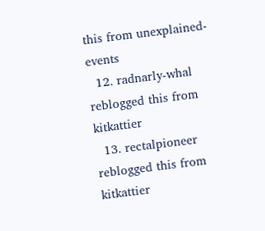this from unexplained-events
  12. radnarly-whal reblogged this from kitkattier
  13. rectalpioneer reblogged this from kitkattier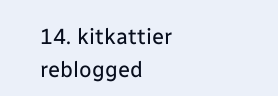14. kitkattier reblogged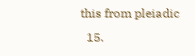this from pleiadic
  15.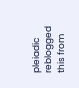pleiadic reblogged this from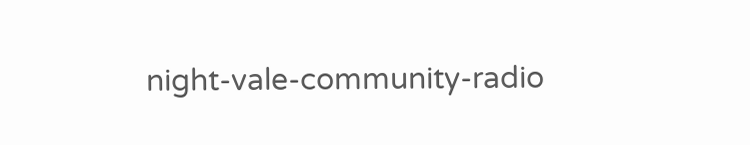night-vale-community-radio